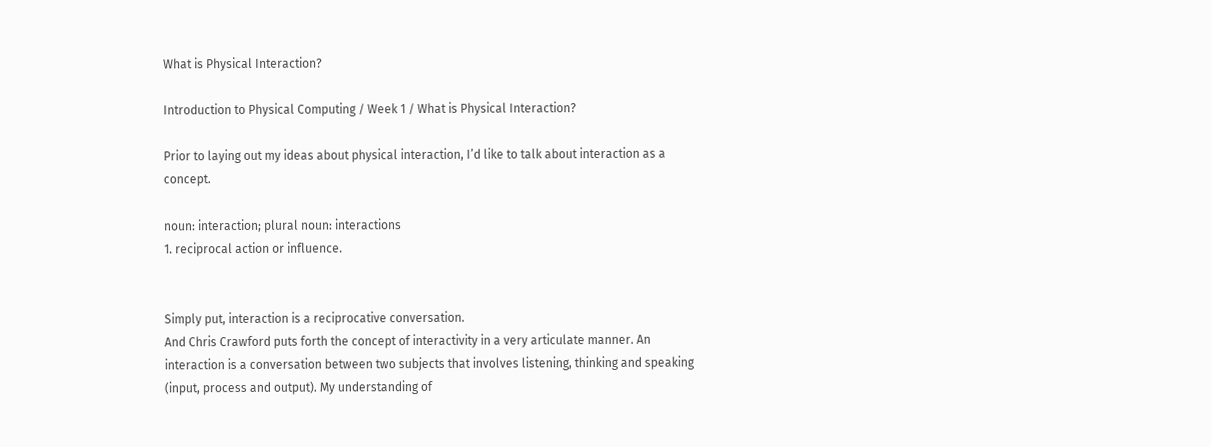What is Physical Interaction?

Introduction to Physical Computing / Week 1 / What is Physical Interaction?

Prior to laying out my ideas about physical interaction, I’d like to talk about interaction as a concept.

noun: interaction; plural noun: interactions
1. reciprocal action or influence.


Simply put, interaction is a reciprocative conversation.
And Chris Crawford puts forth the concept of interactivity in a very articulate manner. An interaction is a conversation between two subjects that involves listening, thinking and speaking (input, process and output). My understanding of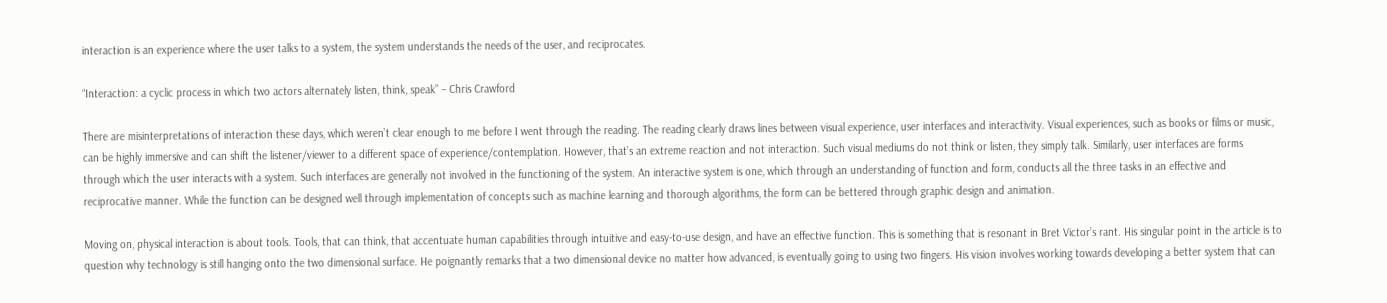interaction is an experience where the user talks to a system, the system understands the needs of the user, and reciprocates.

“Interaction: a cyclic process in which two actors alternately listen, think, speak” – Chris Crawford

There are misinterpretations of interaction these days, which weren’t clear enough to me before I went through the reading. The reading clearly draws lines between visual experience, user interfaces and interactivity. Visual experiences, such as books or films or music, can be highly immersive and can shift the listener/viewer to a different space of experience/contemplation. However, that’s an extreme reaction and not interaction. Such visual mediums do not think or listen, they simply talk. Similarly, user interfaces are forms through which the user interacts with a system. Such interfaces are generally not involved in the functioning of the system. An interactive system is one, which through an understanding of function and form, conducts all the three tasks in an effective and reciprocative manner. While the function can be designed well through implementation of concepts such as machine learning and thorough algorithms, the form can be bettered through graphic design and animation.

Moving on, physical interaction is about tools. Tools, that can think, that accentuate human capabilities through intuitive and easy-to-use design, and have an effective function. This is something that is resonant in Bret Victor’s rant. His singular point in the article is to question why technology is still hanging onto the two dimensional surface. He poignantly remarks that a two dimensional device no matter how advanced, is eventually going to using two fingers. His vision involves working towards developing a better system that can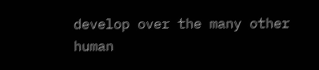develop over the many other human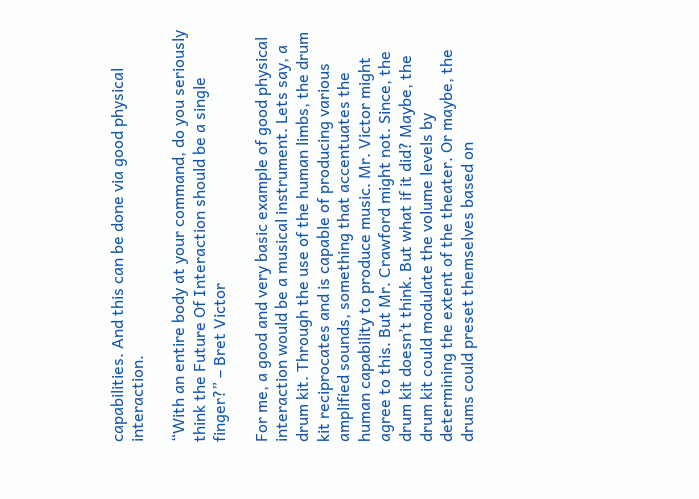capabilities. And this can be done via good physical interaction.

“With an entire body at your command, do you seriously think the Future Of Interaction should be a single finger?” – Bret Victor

For me, a good and very basic example of good physical interaction would be a musical instrument. Lets say, a drum kit. Through the use of the human limbs, the drum kit reciprocates and is capable of producing various amplified sounds, something that accentuates the human capability to produce music. Mr. Victor might agree to this. But Mr. Crawford might not. Since, the drum kit doesn’t think. But what if it did? Maybe, the drum kit could modulate the volume levels by determining the extent of the theater. Or maybe, the drums could preset themselves based on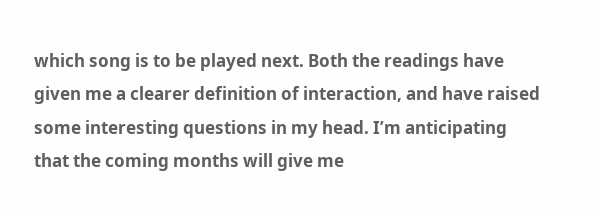which song is to be played next. Both the readings have given me a clearer definition of interaction, and have raised some interesting questions in my head. I’m anticipating that the coming months will give me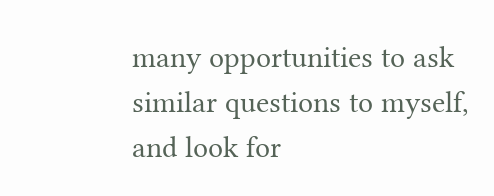many opportunities to ask similar questions to myself, and look for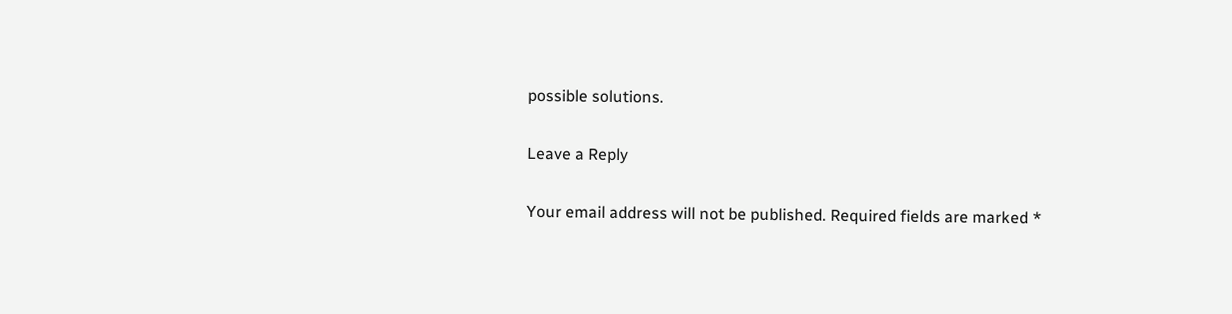possible solutions.

Leave a Reply

Your email address will not be published. Required fields are marked *